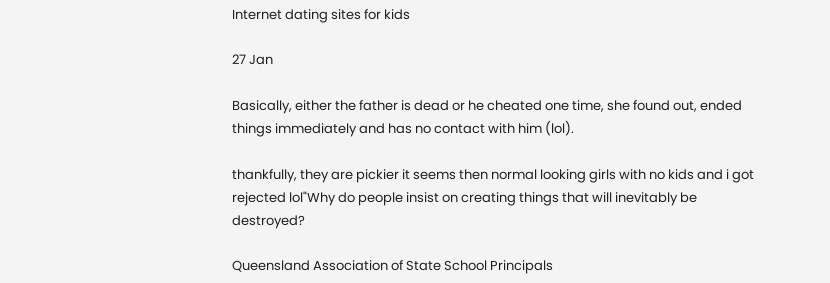Internet dating sites for kids

27 Jan

Basically, either the father is dead or he cheated one time, she found out, ended things immediately and has no contact with him (lol).

thankfully, they are pickier it seems then normal looking girls with no kids and i got rejected lol"Why do people insist on creating things that will inevitably be destroyed?

Queensland Association of State School Principals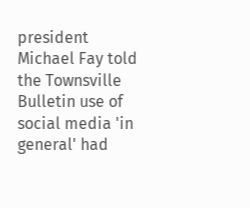president Michael Fay told the Townsville Bulletin use of social media 'in general' had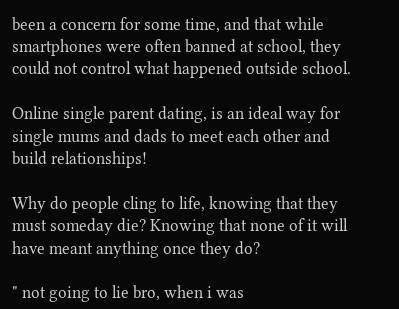been a concern for some time, and that while smartphones were often banned at school, they could not control what happened outside school.

Online single parent dating, is an ideal way for single mums and dads to meet each other and build relationships!

Why do people cling to life, knowing that they must someday die? Knowing that none of it will have meant anything once they do?

" not going to lie bro, when i was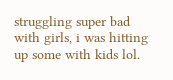struggling super bad with girls, i was hitting up some with kids lol.